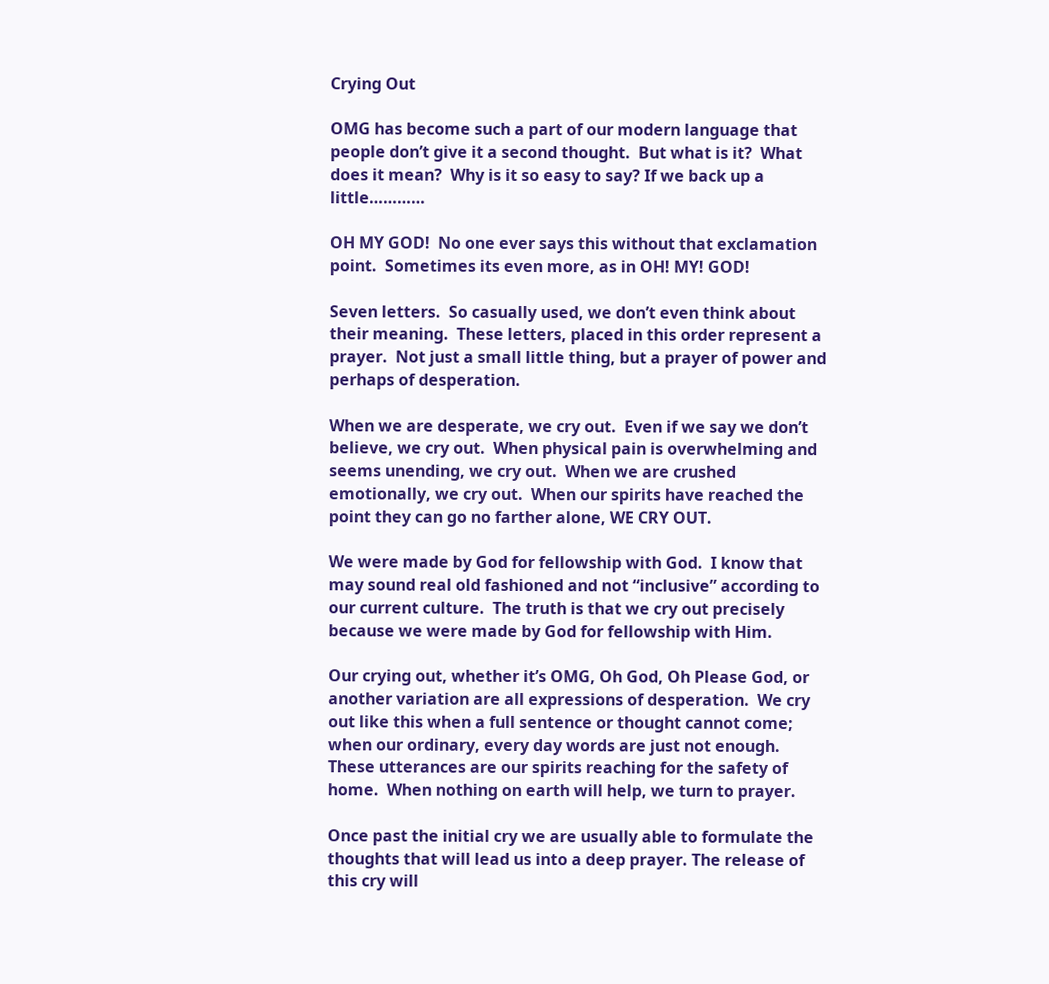Crying Out

OMG has become such a part of our modern language that people don’t give it a second thought.  But what is it?  What does it mean?  Why is it so easy to say? If we back up a little…………

OH MY GOD!  No one ever says this without that exclamation point.  Sometimes its even more, as in OH! MY! GOD!

Seven letters.  So casually used, we don’t even think about their meaning.  These letters, placed in this order represent a prayer.  Not just a small little thing, but a prayer of power and perhaps of desperation.

When we are desperate, we cry out.  Even if we say we don’t believe, we cry out.  When physical pain is overwhelming and seems unending, we cry out.  When we are crushed emotionally, we cry out.  When our spirits have reached the point they can go no farther alone, WE CRY OUT.

We were made by God for fellowship with God.  I know that may sound real old fashioned and not “inclusive” according to our current culture.  The truth is that we cry out precisely because we were made by God for fellowship with Him.

Our crying out, whether it’s OMG, Oh God, Oh Please God, or another variation are all expressions of desperation.  We cry out like this when a full sentence or thought cannot come; when our ordinary, every day words are just not enough.  These utterances are our spirits reaching for the safety of home.  When nothing on earth will help, we turn to prayer.

Once past the initial cry we are usually able to formulate the thoughts that will lead us into a deep prayer. The release of this cry will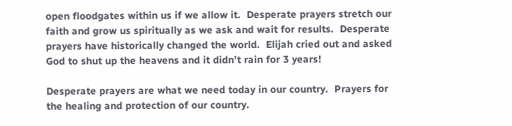open floodgates within us if we allow it.  Desperate prayers stretch our faith and grow us spiritually as we ask and wait for results.  Desperate prayers have historically changed the world.  Elijah cried out and asked God to shut up the heavens and it didn’t rain for 3 years!

Desperate prayers are what we need today in our country.  Prayers for the healing and protection of our country.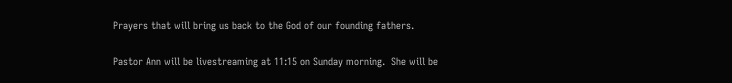Prayers that will bring us back to the God of our founding fathers.

Pastor Ann will be livestreaming at 11:15 on Sunday morning.  She will be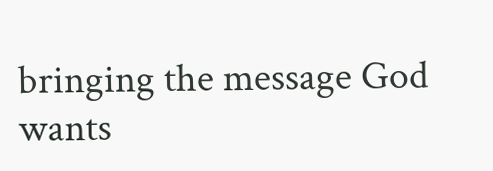bringing the message God wants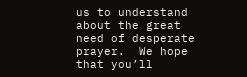us to understand about the great need of desperate prayer.  We hope that you’ll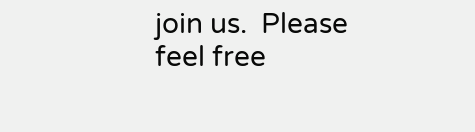join us.  Please feel free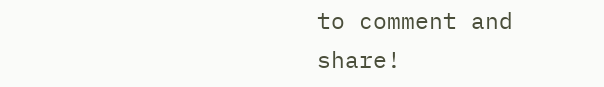to comment and share!